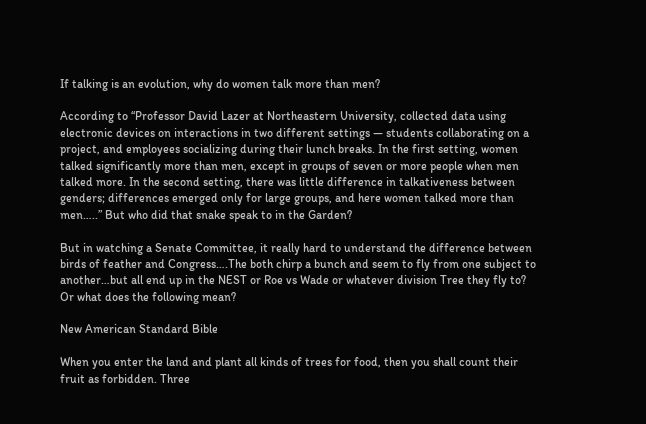If talking is an evolution, why do women talk more than men?

According to “Professor David Lazer at Northeastern University, collected data using electronic devices on interactions in two different settings — students collaborating on a project, and employees socializing during their lunch breaks. In the first setting, women talked significantly more than men, except in groups of seven or more people when men talked more. In the second setting, there was little difference in talkativeness between genders; differences emerged only for large groups, and here women talked more than men…..” But who did that snake speak to in the Garden?

But in watching a Senate Committee, it really hard to understand the difference between birds of feather and Congress….The both chirp a bunch and seem to fly from one subject to another…but all end up in the NEST or Roe vs Wade or whatever division Tree they fly to?  Or what does the following mean?

New American Standard Bible

When you enter the land and plant all kinds of trees for food, then you shall count their fruit as forbidden. Three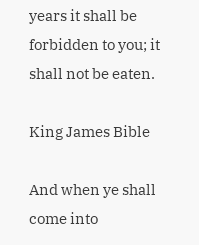years it shall be forbidden to you; it shall not be eaten.

King James Bible

And when ye shall come into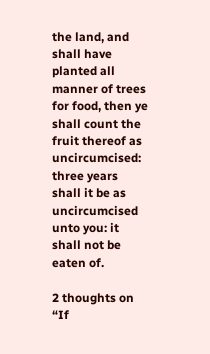the land, and shall have planted all manner of trees for food, then ye shall count the fruit thereof as uncircumcised: three years shall it be as uncircumcised unto you: it shall not be eaten of.

2 thoughts on “If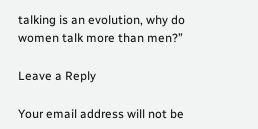talking is an evolution, why do women talk more than men?”

Leave a Reply

Your email address will not be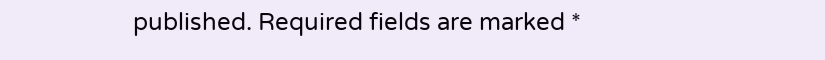published. Required fields are marked *